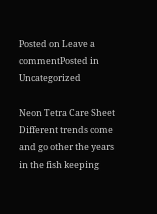Posted on Leave a commentPosted in Uncategorized

Neon Tetra Care Sheet Different trends come and go other the years in the fish keeping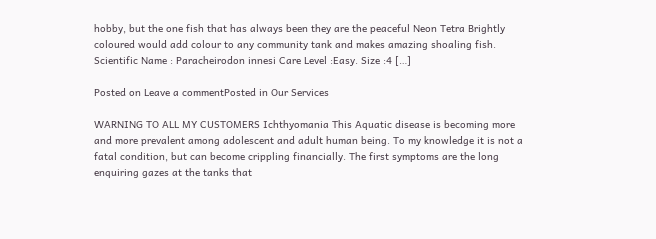hobby, but the one fish that has always been they are the peaceful Neon Tetra Brightly coloured would add colour to any community tank and makes amazing shoaling fish. Scientific Name : Paracheirodon innesi Care Level :Easy. Size :4 […]

Posted on Leave a commentPosted in Our Services

WARNING TO ALL MY CUSTOMERS Ichthyomania This Aquatic disease is becoming more and more prevalent among adolescent and adult human being. To my knowledge it is not a fatal condition, but can become crippling financially. The first symptoms are the long enquiring gazes at the tanks that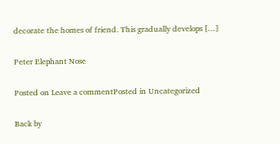decorate the homes of friend. This gradually develops […]

Peter Elephant Nose

Posted on Leave a commentPosted in Uncategorized

Back by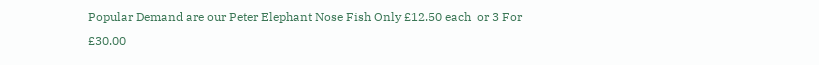Popular Demand are our Peter Elephant Nose Fish Only £12.50 each  or 3 For £30.00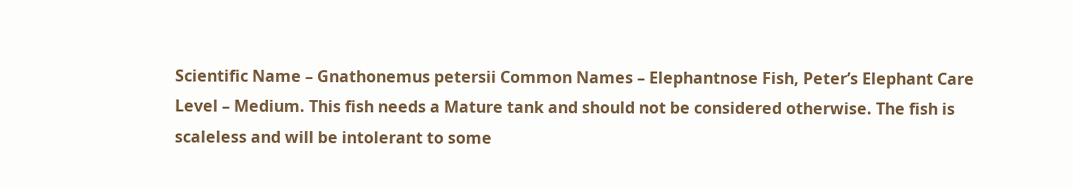Scientific Name – Gnathonemus petersii Common Names – Elephantnose Fish, Peter’s Elephant Care Level – Medium. This fish needs a Mature tank and should not be considered otherwise. The fish is scaleless and will be intolerant to some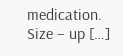medication. Size – up […]